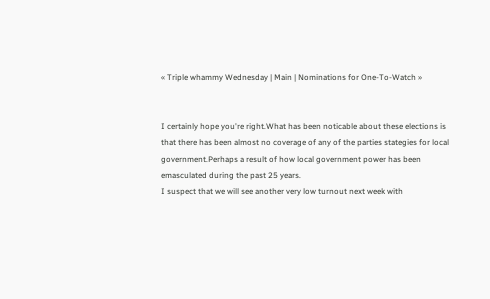« Triple whammy Wednesday | Main | Nominations for One-To-Watch »


I certainly hope you're right.What has been noticable about these elections is that there has been almost no coverage of any of the parties stategies for local government.Perhaps a result of how local government power has been emasculated during the past 25 years.
I suspect that we will see another very low turnout next week with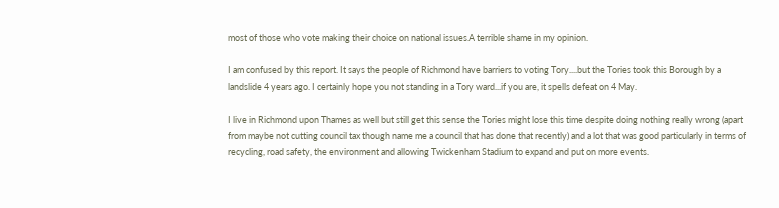most of those who vote making their choice on national issues.A terrible shame in my opinion.

I am confused by this report. It says the people of Richmond have barriers to voting Tory....but the Tories took this Borough by a landslide 4 years ago. I certainly hope you not standing in a Tory ward...if you are, it spells defeat on 4 May.

I live in Richmond upon Thames as well but still get this sense the Tories might lose this time despite doing nothing really wrong (apart from maybe not cutting council tax though name me a council that has done that recently) and a lot that was good particularly in terms of recycling, road safety, the environment and allowing Twickenham Stadium to expand and put on more events.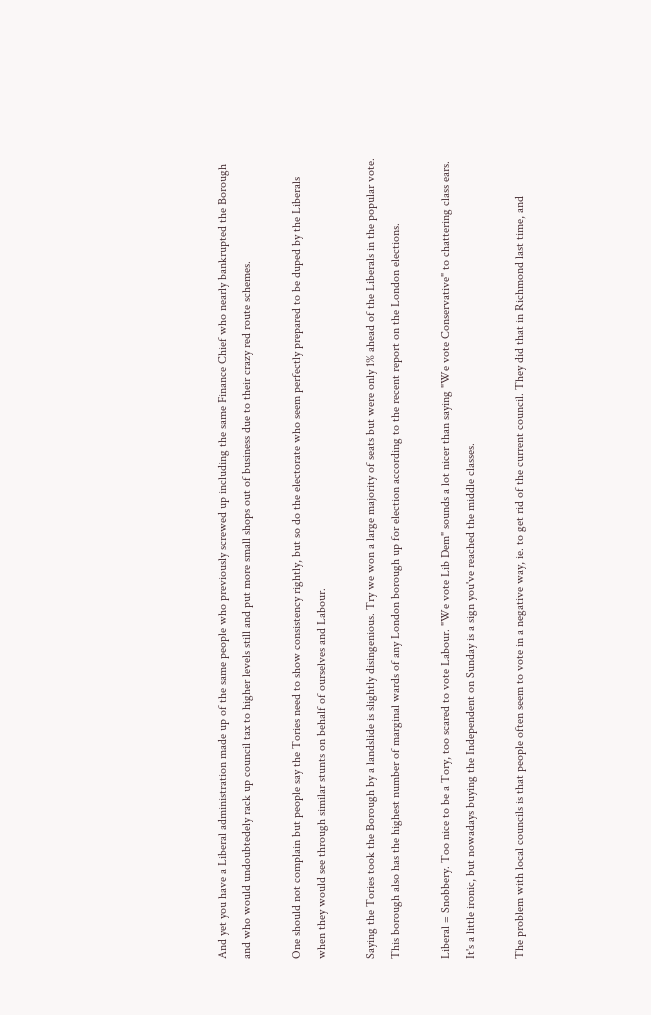And yet you have a Liberal administration made up of the same people who previously screwed up including the same Finance Chief who nearly bankrupted the Borough and who would undoubtedely rack up council tax to higher levels still and put more small shops out of business due to their crazy red route schemes.

One should not complain but people say the Tories need to show consistency rightly, but so do the electorate who seem perfectly prepared to be duped by the Liberals when they would see through similar stunts on behalf of ourselves and Labour.

Saying the Tories took the Borough by a landslide is slightly disingenious. Try we won a large majority of seats but were only 1% ahead of the Liberals in the popular vote. This borough also has the highest number of marginal wards of any London borough up for election according to the recent report on the London elections.

Liberal = Snobbery. Too nice to be a Tory, too scared to vote Labour. "We vote Lib Dem" sounds a lot nicer than saying "We vote Conservative" to chattering class ears. It's a little ironic, but nowadays buying the Independent on Sunday is a sign you've reached the middle classes.

The problem with local councils is that people often seem to vote in a negative way, ie. to get rid of the current council. They did that in Richmond last time, and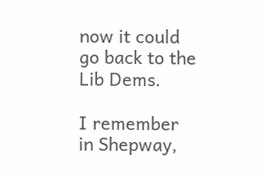now it could go back to the Lib Dems.

I remember in Shepway,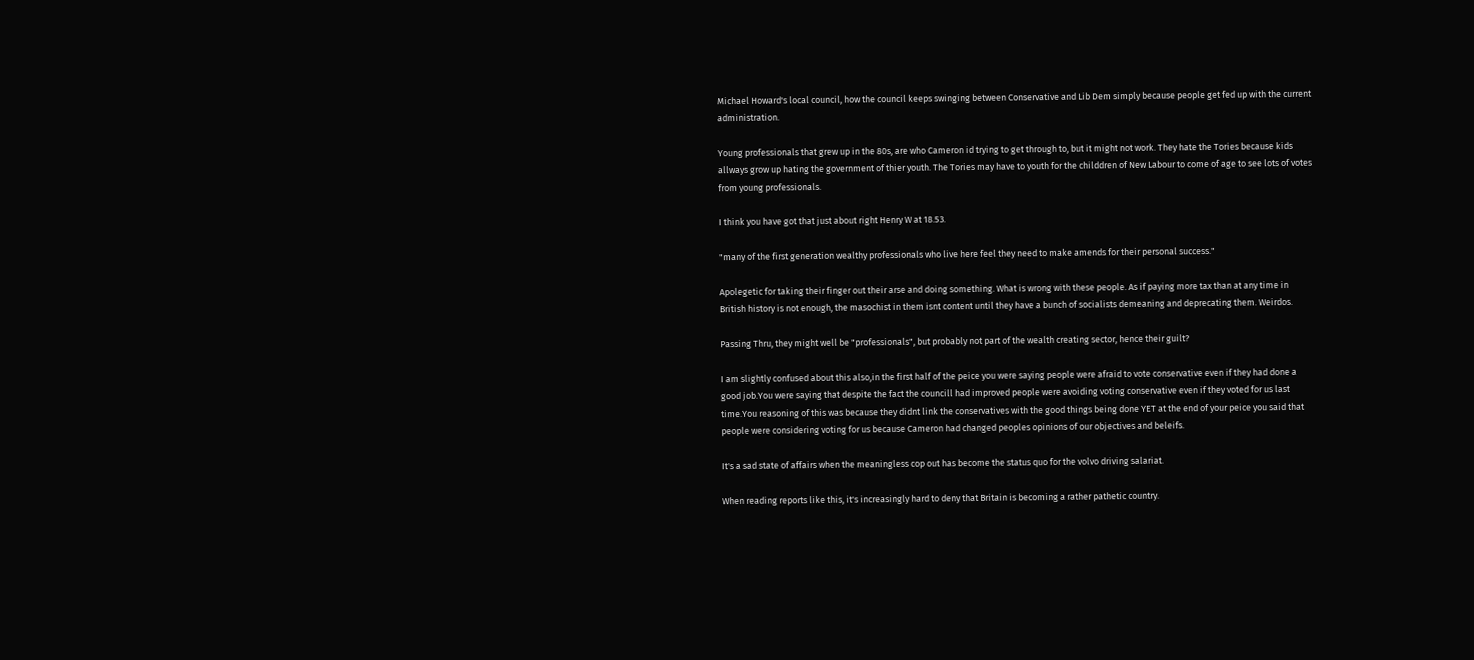Michael Howard's local council, how the council keeps swinging between Conservative and Lib Dem simply because people get fed up with the current administration.

Young professionals that grew up in the 80s, are who Cameron id trying to get through to, but it might not work. They hate the Tories because kids allways grow up hating the government of thier youth. The Tories may have to youth for the childdren of New Labour to come of age to see lots of votes from young professionals.

I think you have got that just about right Henry W at 18.53.

"many of the first generation wealthy professionals who live here feel they need to make amends for their personal success."

Apolegetic for taking their finger out their arse and doing something. What is wrong with these people. As if paying more tax than at any time in British history is not enough, the masochist in them isnt content until they have a bunch of socialists demeaning and deprecating them. Weirdos.

Passing Thru, they might well be "professionals", but probably not part of the wealth creating sector, hence their guilt?

I am slightly confused about this also,in the first half of the peice you were saying people were afraid to vote conservative even if they had done a good job.You were saying that despite the fact the councill had improved people were avoiding voting conservative even if they voted for us last time.You reasoning of this was because they didnt link the conservatives with the good things being done YET at the end of your peice you said that people were considering voting for us because Cameron had changed peoples opinions of our objectives and beleifs.

It's a sad state of affairs when the meaningless cop out has become the status quo for the volvo driving salariat.

When reading reports like this, it's increasingly hard to deny that Britain is becoming a rather pathetic country.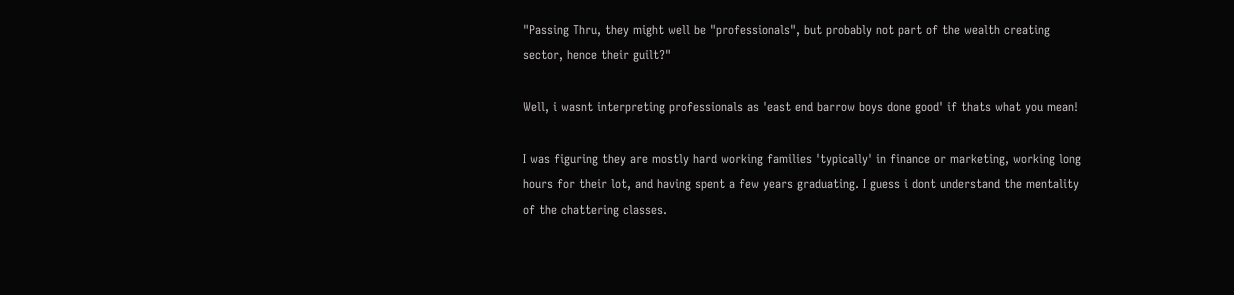"Passing Thru, they might well be "professionals", but probably not part of the wealth creating sector, hence their guilt?"

Well, i wasnt interpreting professionals as 'east end barrow boys done good' if thats what you mean!

I was figuring they are mostly hard working families 'typically' in finance or marketing, working long hours for their lot, and having spent a few years graduating. I guess i dont understand the mentality of the chattering classes.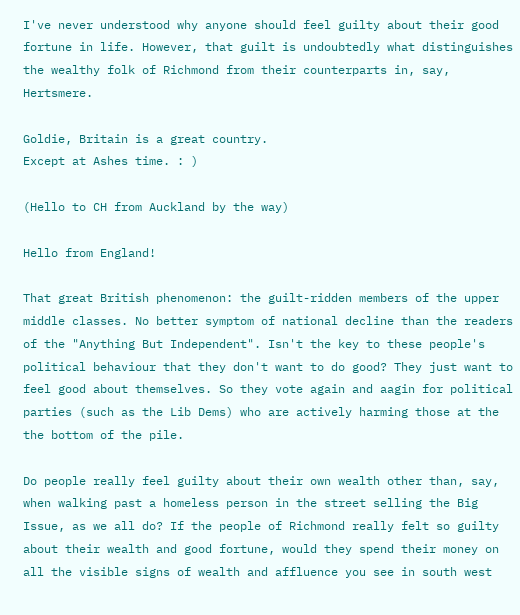I've never understood why anyone should feel guilty about their good fortune in life. However, that guilt is undoubtedly what distinguishes the wealthy folk of Richmond from their counterparts in, say, Hertsmere.

Goldie, Britain is a great country.
Except at Ashes time. : )

(Hello to CH from Auckland by the way)

Hello from England!

That great British phenomenon: the guilt-ridden members of the upper middle classes. No better symptom of national decline than the readers of the "Anything But Independent". Isn't the key to these people's political behaviour that they don't want to do good? They just want to feel good about themselves. So they vote again and aagin for political parties (such as the Lib Dems) who are actively harming those at the the bottom of the pile.

Do people really feel guilty about their own wealth other than, say, when walking past a homeless person in the street selling the Big Issue, as we all do? If the people of Richmond really felt so guilty about their wealth and good fortune, would they spend their money on all the visible signs of wealth and affluence you see in south west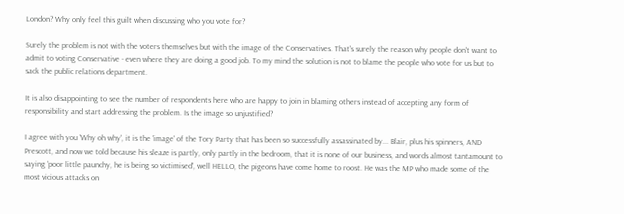London? Why only feel this guilt when discussing who you vote for?

Surely the problem is not with the voters themselves but with the image of the Conservatives. That's surely the reason why people don't want to admit to voting Conservative - even where they are doing a good job. To my mind the solution is not to blame the people who vote for us but to sack the public relations department.

It is also disappointing to see the number of respondents here who are happy to join in blaming others instead of accepting any form of responsibility and start addressing the problem. Is the image so unjustified?

I agree with you 'Why oh why', it is the 'image' of the Tory Party that has been so successfully assassinated by... Blair, plus his spinners, AND Prescott, and now we told because his sleaze is partly, only partly in the bedroom, that it is none of our business, and words almost tantamount to saying 'poor little paunchy, he is being so victimised', well HELLO, the pigeons have come home to roost. He was the MP who made some of the most vicious attacks on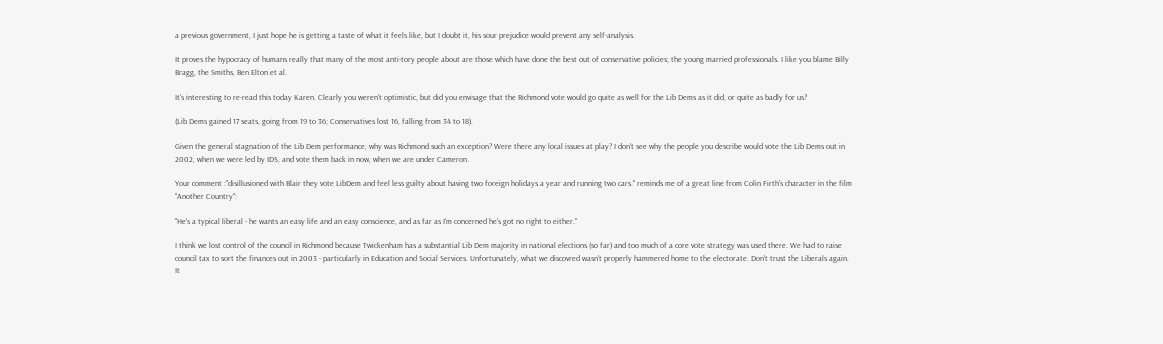a previous government, I just hope he is getting a taste of what it feels like, but I doubt it, his sour prejudice would prevent any self-analysis.

It proves the hypocracy of humans really that many of the most anti-tory people about are those which have done the best out of conservative policies; the young married professionals. I like you blame Billy Bragg, the Smiths, Ben Elton et al.

It's interesting to re-read this today Karen. Clearly you weren't optimistic, but did you envisage that the Richmond vote would go quite as well for the Lib Dems as it did, or quite as badly for us?

(Lib Dems gained 17 seats, going from 19 to 36; Conservatives lost 16, falling from 34 to 18).

Given the general stagnation of the Lib Dem performance, why was Richmond such an exception? Were there any local issues at play? I don't see why the people you describe would vote the Lib Dems out in 2002, when we were led by IDS, and vote them back in now, when we are under Cameron.

Your comment :"disillusioned with Blair they vote LibDem and feel less guilty about having two foreign holidays a year and running two cars." reminds me of a great line from Colin Firth's character in the film "Another Country":

"He's a typical liberal - he wants an easy life and an easy conscience, and as far as I'm concerned he's got no right to either."

I think we lost control of the council in Richmond because Twickenham has a substantial Lib Dem majority in national elections (so far) and too much of a core vote strategy was used there. We had to raise council tax to sort the finances out in 2003 - particularly in Education and Social Services. Unfortunately, what we discovred wasn't properly hammered home to the electorate. Don't trust the Liberals again. It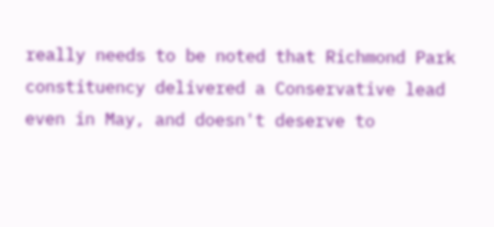really needs to be noted that Richmond Park constituency delivered a Conservative lead even in May, and doesn't deserve to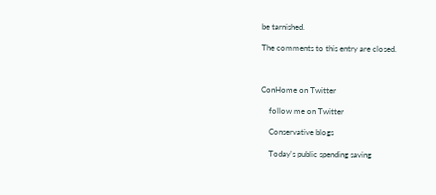be tarnished.

The comments to this entry are closed.



ConHome on Twitter

    follow me on Twitter

    Conservative blogs

    Today's public spending saving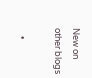New on other blogs

    •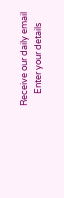Receive our daily email
      Enter your details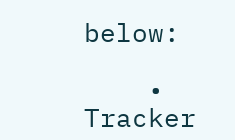below:

    • Tracker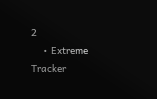2
    • Extreme Tracker